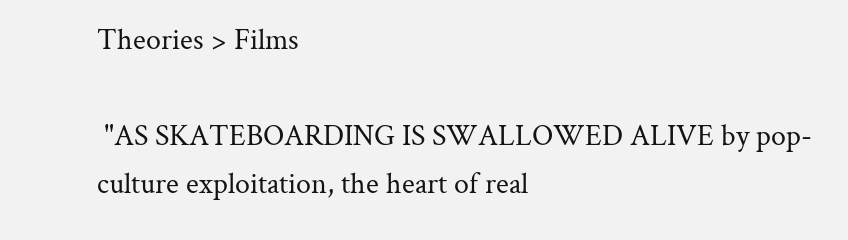Theories > Films

 "AS SKATEBOARDING IS SWALLOWED ALIVE by pop-culture exploitation, the heart of real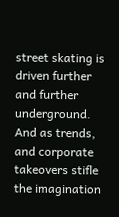street skating is driven further and further underground. And as trends, and corporate takeovers stifle the imagination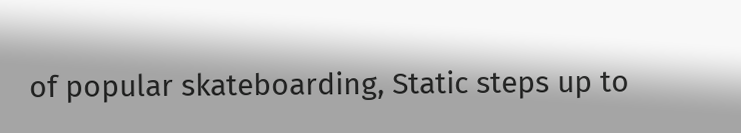of popular skateboarding, Static steps up to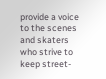provide a voice to the scenes and skaters who strive to keep street-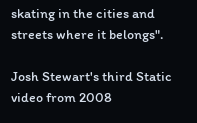skating in the cities and streets where it belongs".

Josh Stewart's third Static video from 2008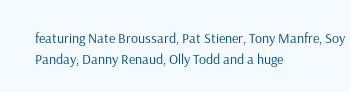featuring Nate Broussard, Pat Stiener, Tony Manfre, Soy Panday, Danny Renaud, Olly Todd and a huge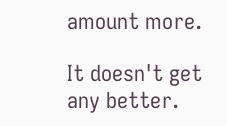amount more.

It doesn't get any better.